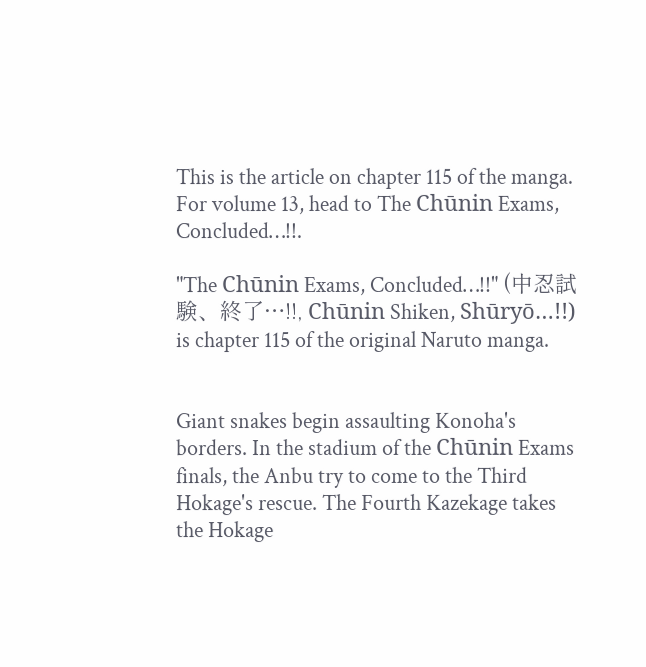This is the article on chapter 115 of the manga. For volume 13, head to The Chūnin Exams, Concluded…!!.

"The Chūnin Exams, Concluded…!!" (中忍試験、終了…!!, Chūnin Shiken, Shūryō…!!) is chapter 115 of the original Naruto manga.


Giant snakes begin assaulting Konoha's borders. In the stadium of the Chūnin Exams finals, the Anbu try to come to the Third Hokage's rescue. The Fourth Kazekage takes the Hokage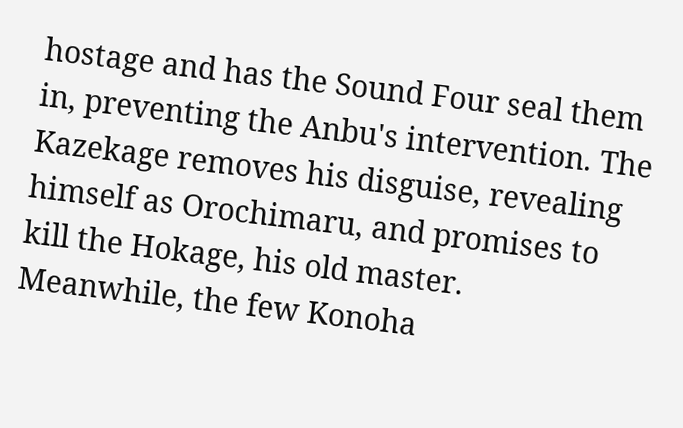hostage and has the Sound Four seal them in, preventing the Anbu's intervention. The Kazekage removes his disguise, revealing himself as Orochimaru, and promises to kill the Hokage, his old master. Meanwhile, the few Konoha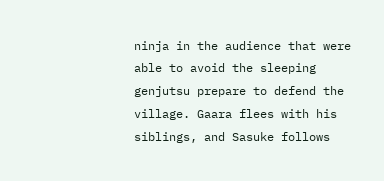ninja in the audience that were able to avoid the sleeping genjutsu prepare to defend the village. Gaara flees with his siblings, and Sasuke follows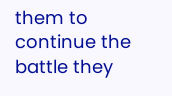them to continue the battle they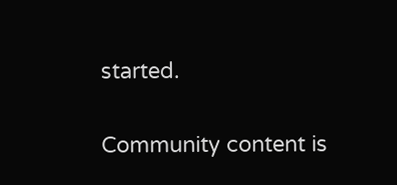started.

Community content is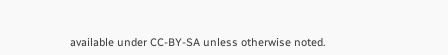available under CC-BY-SA unless otherwise noted.